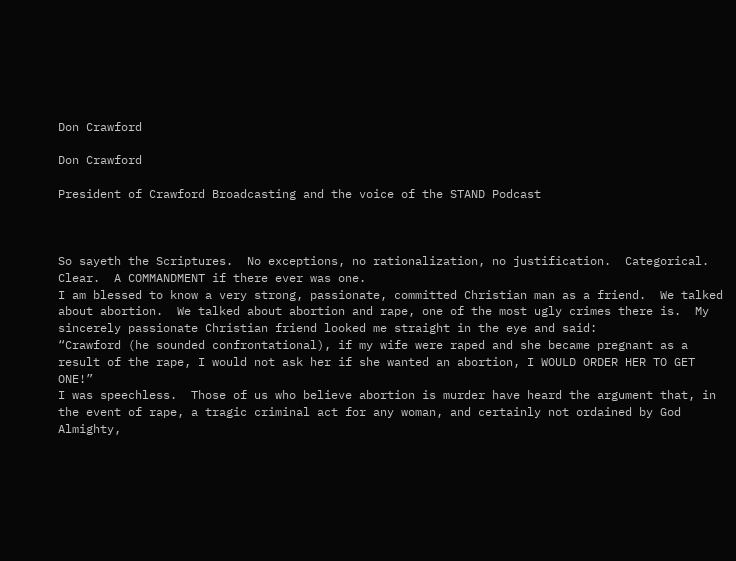Don Crawford

Don Crawford

President of Crawford Broadcasting and the voice of the STAND Podcast



So sayeth the Scriptures.  No exceptions, no rationalization, no justification.  Categorical.  Clear.  A COMMANDMENT if there ever was one.
I am blessed to know a very strong, passionate, committed Christian man as a friend.  We talked about abortion.  We talked about abortion and rape, one of the most ugly crimes there is.  My sincerely passionate Christian friend looked me straight in the eye and said:
“Crawford (he sounded confrontational), if my wife were raped and she became pregnant as a result of the rape, I would not ask her if she wanted an abortion, I WOULD ORDER HER TO GET ONE!”
I was speechless.  Those of us who believe abortion is murder have heard the argument that, in the event of rape, a tragic criminal act for any woman, and certainly not ordained by God Almighty,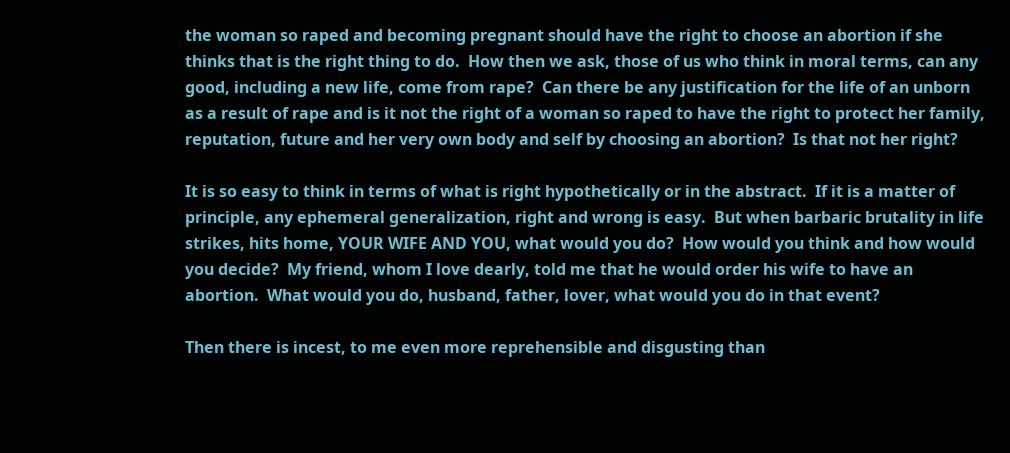the woman so raped and becoming pregnant should have the right to choose an abortion if she thinks that is the right thing to do.  How then we ask, those of us who think in moral terms, can any good, including a new life, come from rape?  Can there be any justification for the life of an unborn as a result of rape and is it not the right of a woman so raped to have the right to protect her family, reputation, future and her very own body and self by choosing an abortion?  Is that not her right?

It is so easy to think in terms of what is right hypothetically or in the abstract.  If it is a matter of principle, any ephemeral generalization, right and wrong is easy.  But when barbaric brutality in life strikes, hits home, YOUR WIFE AND YOU, what would you do?  How would you think and how would you decide?  My friend, whom I love dearly, told me that he would order his wife to have an abortion.  What would you do, husband, father, lover, what would you do in that event?

Then there is incest, to me even more reprehensible and disgusting than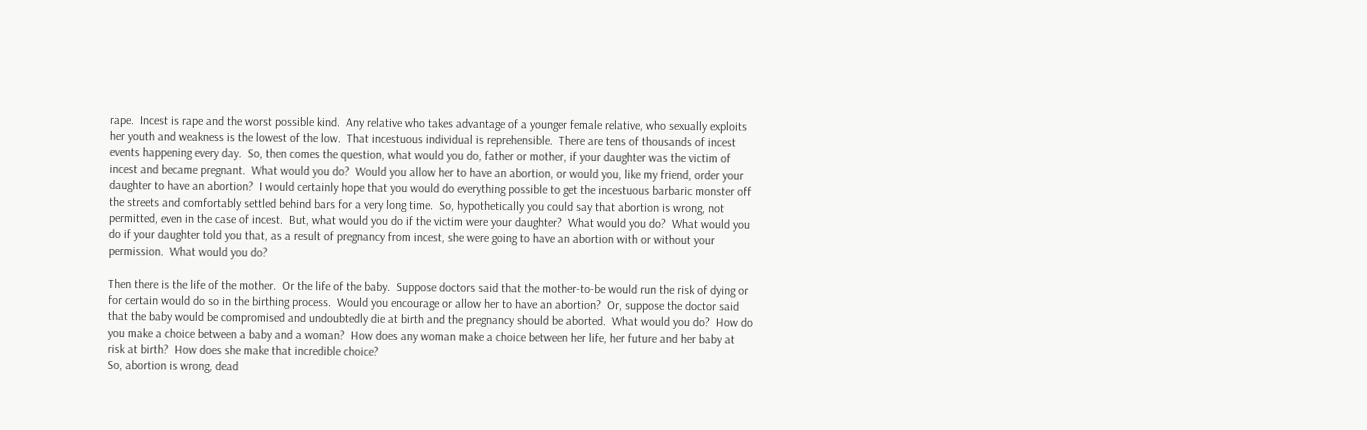rape.  Incest is rape and the worst possible kind.  Any relative who takes advantage of a younger female relative, who sexually exploits her youth and weakness is the lowest of the low.  That incestuous individual is reprehensible.  There are tens of thousands of incest events happening every day.  So, then comes the question, what would you do, father or mother, if your daughter was the victim of incest and became pregnant.  What would you do?  Would you allow her to have an abortion, or would you, like my friend, order your daughter to have an abortion?  I would certainly hope that you would do everything possible to get the incestuous barbaric monster off the streets and comfortably settled behind bars for a very long time.  So, hypothetically you could say that abortion is wrong, not permitted, even in the case of incest.  But, what would you do if the victim were your daughter?  What would you do?  What would you do if your daughter told you that, as a result of pregnancy from incest, she were going to have an abortion with or without your permission.  What would you do?

Then there is the life of the mother.  Or the life of the baby.  Suppose doctors said that the mother-to-be would run the risk of dying or for certain would do so in the birthing process.  Would you encourage or allow her to have an abortion?  Or, suppose the doctor said that the baby would be compromised and undoubtedly die at birth and the pregnancy should be aborted.  What would you do?  How do you make a choice between a baby and a woman?  How does any woman make a choice between her life, her future and her baby at risk at birth?  How does she make that incredible choice?
So, abortion is wrong, dead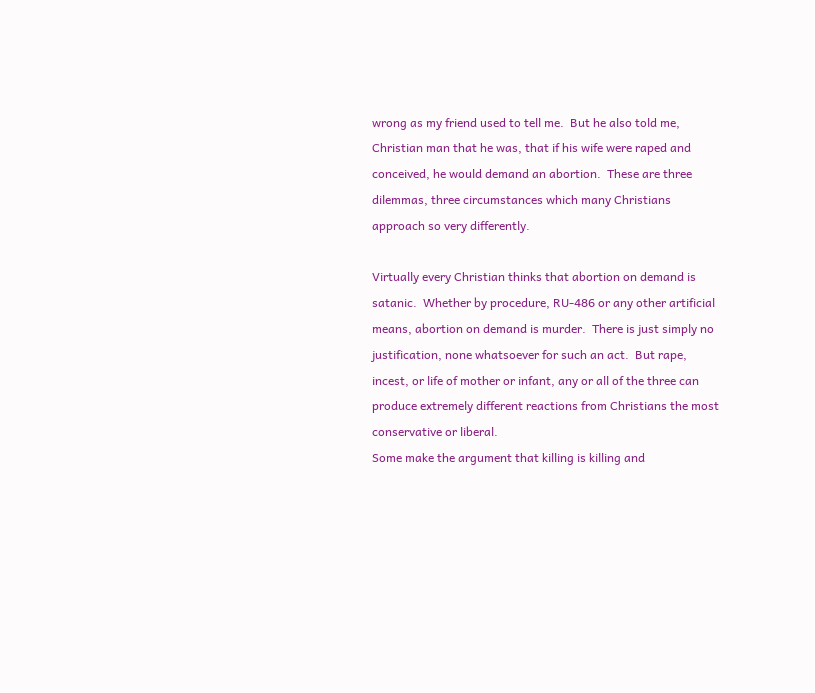wrong as my friend used to tell me.  But he also told me, Christian man that he was, that if his wife were raped and conceived, he would demand an abortion.  These are three dilemmas, three circumstances which many Christians approach so very differently.

Virtually every Christian thinks that abortion on demand is satanic.  Whether by procedure, RU-486 or any other artificial means, abortion on demand is murder.  There is just simply no justification, none whatsoever for such an act.  But rape, incest, or life of mother or infant, any or all of the three can produce extremely different reactions from Christians the most conservative or liberal.
Some make the argument that killing is killing and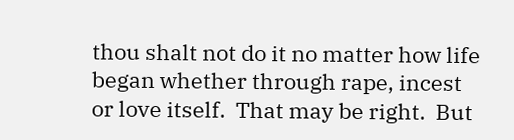thou shalt not do it no matter how life began whether through rape, incest or love itself.  That may be right.  But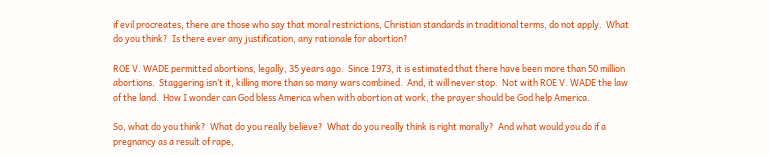if evil procreates, there are those who say that moral restrictions, Christian standards in traditional terms, do not apply.  What do you think?  Is there ever any justification, any rationale for abortion?

ROE V. WADE permitted abortions, legally, 35 years ago.  Since 1973, it is estimated that there have been more than 50 million abortions.  Staggering isn’t it, killing more than so many wars combined.  And, it will never stop.  Not with ROE V. WADE the law of the land.  How I wonder can God bless America when with abortion at work, the prayer should be God help America.

So, what do you think?  What do you really believe?  What do you really think is right morally?  And what would you do if a pregnancy as a result of rape,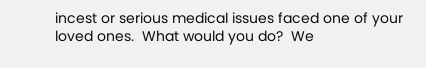incest or serious medical issues faced one of your loved ones.  What would you do?  We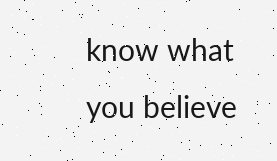know what you believe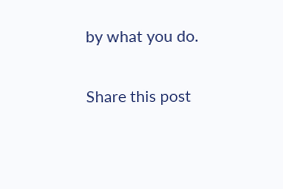by what you do.

Share this post